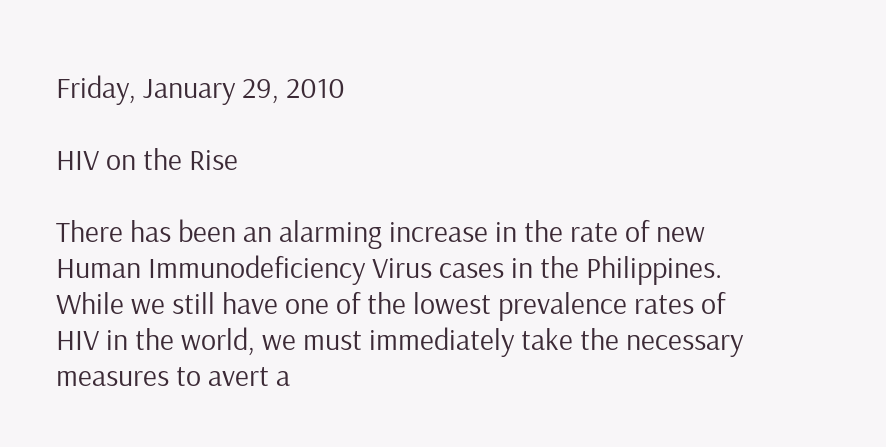Friday, January 29, 2010

HIV on the Rise

There has been an alarming increase in the rate of new Human Immunodeficiency Virus cases in the Philippines. While we still have one of the lowest prevalence rates of HIV in the world, we must immediately take the necessary measures to avert a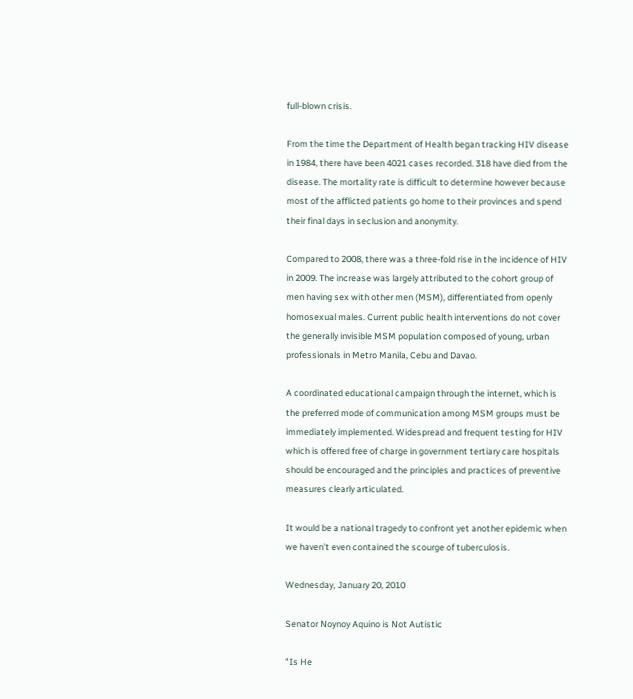full-blown crisis.

From the time the Department of Health began tracking HIV disease in 1984, there have been 4021 cases recorded. 318 have died from the disease. The mortality rate is difficult to determine however because most of the afflicted patients go home to their provinces and spend their final days in seclusion and anonymity.

Compared to 2008, there was a three-fold rise in the incidence of HIV in 2009. The increase was largely attributed to the cohort group of men having sex with other men (MSM), differentiated from openly homosexual males. Current public health interventions do not cover the generally invisible MSM population composed of young, urban professionals in Metro Manila, Cebu and Davao.

A coordinated educational campaign through the internet, which is the preferred mode of communication among MSM groups must be immediately implemented. Widespread and frequent testing for HIV which is offered free of charge in government tertiary care hospitals should be encouraged and the principles and practices of preventive measures clearly articulated.

It would be a national tragedy to confront yet another epidemic when we haven’t even contained the scourge of tuberculosis.

Wednesday, January 20, 2010

Senator Noynoy Aquino is Not Autistic

"Is He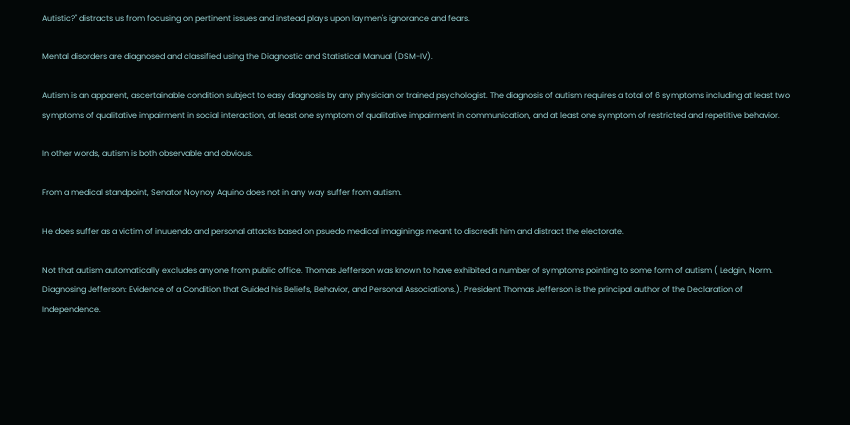Autistic?" distracts us from focusing on pertinent issues and instead plays upon laymen's ignorance and fears.

Mental disorders are diagnosed and classified using the Diagnostic and Statistical Manual (DSM-IV).

Autism is an apparent, ascertainable condition subject to easy diagnosis by any physician or trained psychologist. The diagnosis of autism requires a total of 6 symptoms including at least two symptoms of qualitative impairment in social interaction, at least one symptom of qualitative impairment in communication, and at least one symptom of restricted and repetitive behavior.

In other words, autism is both observable and obvious.

From a medical standpoint, Senator Noynoy Aquino does not in any way suffer from autism.

He does suffer as a victim of inuuendo and personal attacks based on psuedo medical imaginings meant to discredit him and distract the electorate.

Not that autism automatically excludes anyone from public office. Thomas Jefferson was known to have exhibited a number of symptoms pointing to some form of autism ( Ledgin, Norm. Diagnosing Jefferson: Evidence of a Condition that Guided his Beliefs, Behavior, and Personal Associations.). President Thomas Jefferson is the principal author of the Declaration of Independence.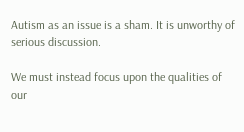Autism as an issue is a sham. It is unworthy of serious discussion.

We must instead focus upon the qualities of our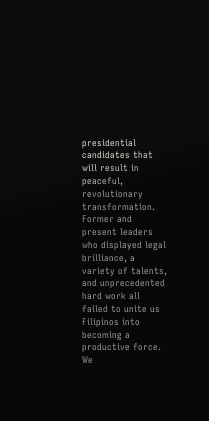presidential candidates that will result in peaceful, revolutionary transformation. Former and present leaders who displayed legal brilliance, a variety of talents, and unprecedented hard work all failed to unite us Filipinos into becoming a productive force. We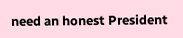need an honest President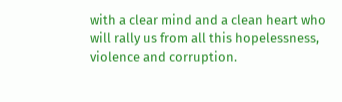with a clear mind and a clean heart who will rally us from all this hopelessness, violence and corruption.